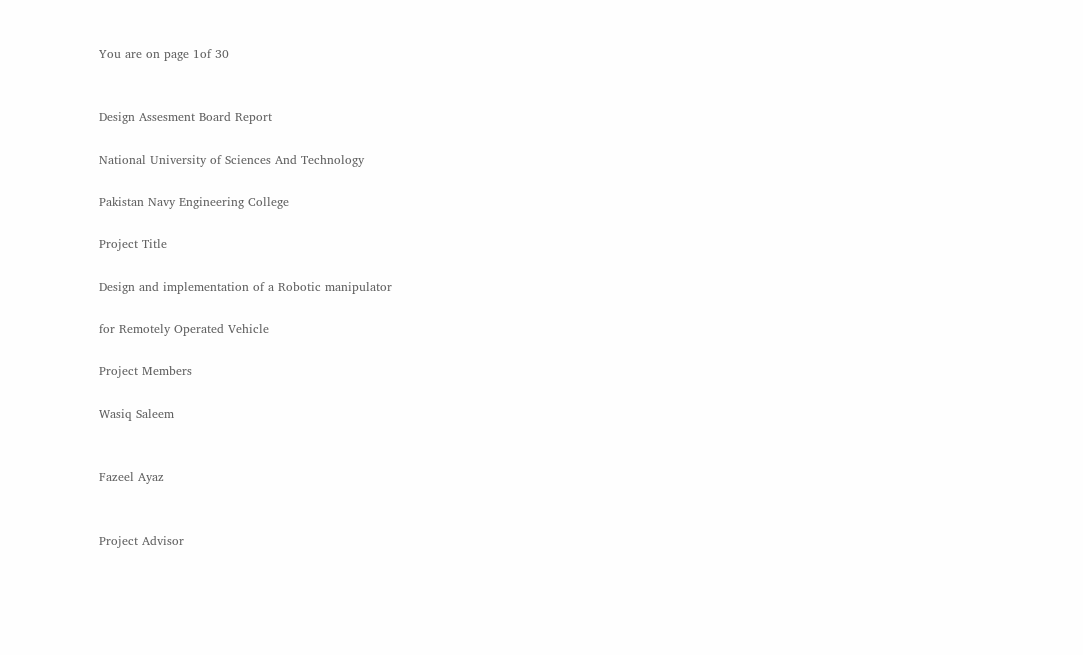You are on page 1of 30


Design Assesment Board Report

National University of Sciences And Technology

Pakistan Navy Engineering College

Project Title

Design and implementation of a Robotic manipulator

for Remotely Operated Vehicle

Project Members

Wasiq Saleem


Fazeel Ayaz


Project Advisor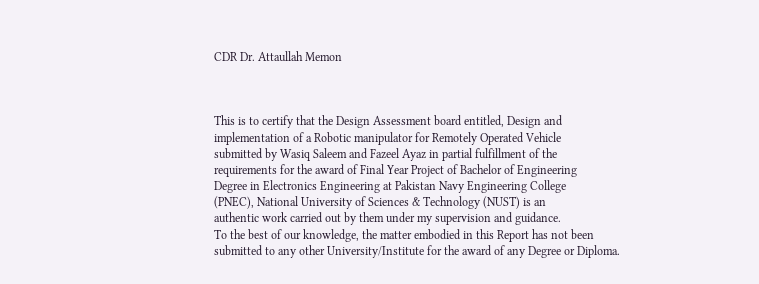CDR Dr. Attaullah Memon



This is to certify that the Design Assessment board entitled, Design and
implementation of a Robotic manipulator for Remotely Operated Vehicle
submitted by Wasiq Saleem and Fazeel Ayaz in partial fulfillment of the
requirements for the award of Final Year Project of Bachelor of Engineering
Degree in Electronics Engineering at Pakistan Navy Engineering College
(PNEC), National University of Sciences & Technology (NUST) is an
authentic work carried out by them under my supervision and guidance.
To the best of our knowledge, the matter embodied in this Report has not been
submitted to any other University/Institute for the award of any Degree or Diploma.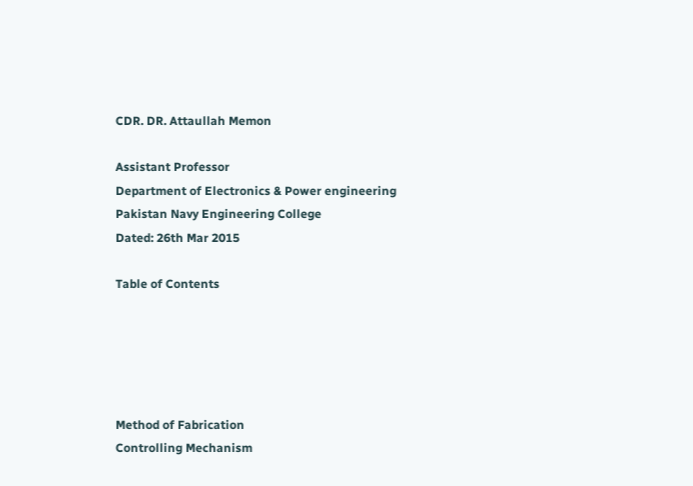CDR. DR. Attaullah Memon

Assistant Professor
Department of Electronics & Power engineering
Pakistan Navy Engineering College
Dated: 26th Mar 2015

Table of Contents





Method of Fabrication
Controlling Mechanism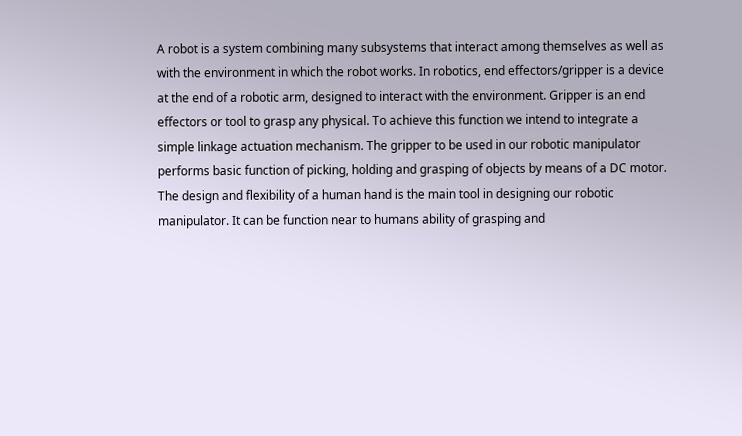A robot is a system combining many subsystems that interact among themselves as well as
with the environment in which the robot works. In robotics, end effectors/gripper is a device
at the end of a robotic arm, designed to interact with the environment. Gripper is an end
effectors or tool to grasp any physical. To achieve this function we intend to integrate a
simple linkage actuation mechanism. The gripper to be used in our robotic manipulator
performs basic function of picking, holding and grasping of objects by means of a DC motor.
The design and flexibility of a human hand is the main tool in designing our robotic
manipulator. It can be function near to humans ability of grasping and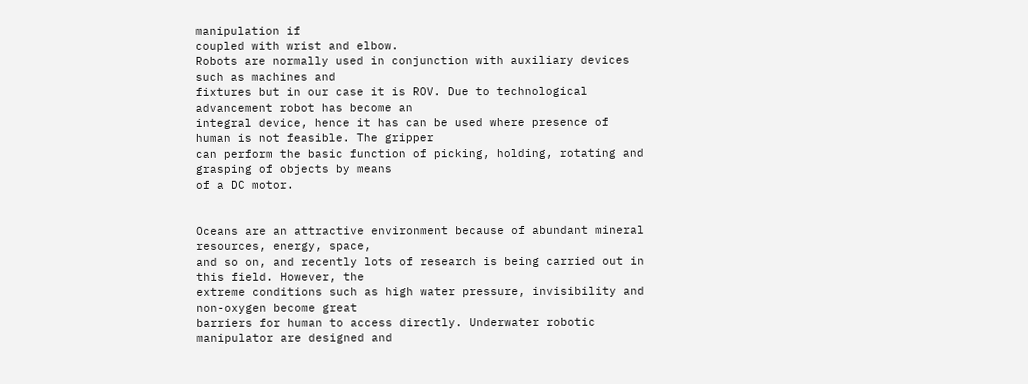manipulation if
coupled with wrist and elbow.
Robots are normally used in conjunction with auxiliary devices such as machines and
fixtures but in our case it is ROV. Due to technological advancement robot has become an
integral device, hence it has can be used where presence of human is not feasible. The gripper
can perform the basic function of picking, holding, rotating and grasping of objects by means
of a DC motor.


Oceans are an attractive environment because of abundant mineral resources, energy, space,
and so on, and recently lots of research is being carried out in this field. However, the
extreme conditions such as high water pressure, invisibility and non-oxygen become great
barriers for human to access directly. Underwater robotic manipulator are designed and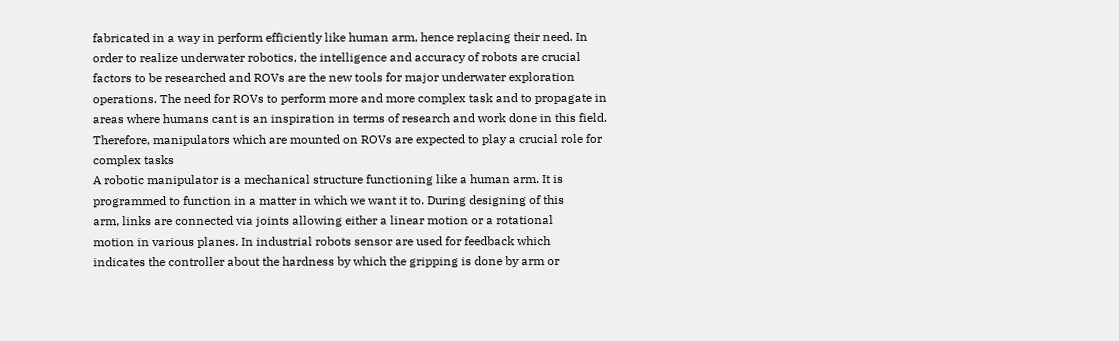fabricated in a way in perform efficiently like human arm, hence replacing their need. In
order to realize underwater robotics, the intelligence and accuracy of robots are crucial
factors to be researched and ROVs are the new tools for major underwater exploration
operations. The need for ROVs to perform more and more complex task and to propagate in
areas where humans cant is an inspiration in terms of research and work done in this field.
Therefore, manipulators which are mounted on ROVs are expected to play a crucial role for
complex tasks
A robotic manipulator is a mechanical structure functioning like a human arm. It is
programmed to function in a matter in which we want it to. During designing of this
arm, links are connected via joints allowing either a linear motion or a rotational
motion in various planes. In industrial robots sensor are used for feedback which
indicates the controller about the hardness by which the gripping is done by arm or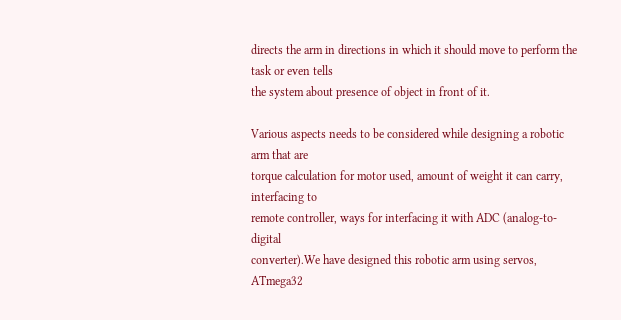directs the arm in directions in which it should move to perform the task or even tells
the system about presence of object in front of it.

Various aspects needs to be considered while designing a robotic arm that are
torque calculation for motor used, amount of weight it can carry, interfacing to
remote controller, ways for interfacing it with ADC (analog-to-digital
converter).We have designed this robotic arm using servos, ATmega32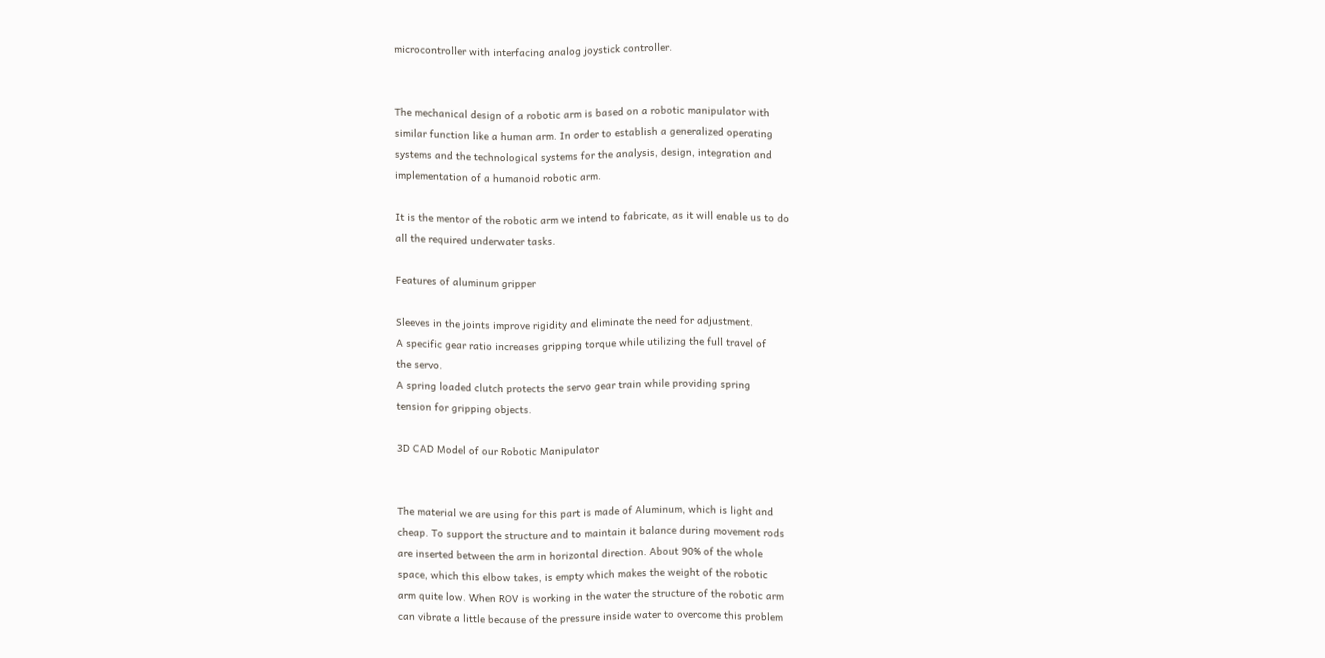microcontroller with interfacing analog joystick controller.


The mechanical design of a robotic arm is based on a robotic manipulator with
similar function like a human arm. In order to establish a generalized operating
systems and the technological systems for the analysis, design, integration and
implementation of a humanoid robotic arm.

It is the mentor of the robotic arm we intend to fabricate, as it will enable us to do
all the required underwater tasks.

Features of aluminum gripper

Sleeves in the joints improve rigidity and eliminate the need for adjustment.
A specific gear ratio increases gripping torque while utilizing the full travel of
the servo.
A spring loaded clutch protects the servo gear train while providing spring
tension for gripping objects.

3D CAD Model of our Robotic Manipulator


The material we are using for this part is made of Aluminum, which is light and
cheap. To support the structure and to maintain it balance during movement rods
are inserted between the arm in horizontal direction. About 90% of the whole
space, which this elbow takes, is empty which makes the weight of the robotic
arm quite low. When ROV is working in the water the structure of the robotic arm
can vibrate a little because of the pressure inside water to overcome this problem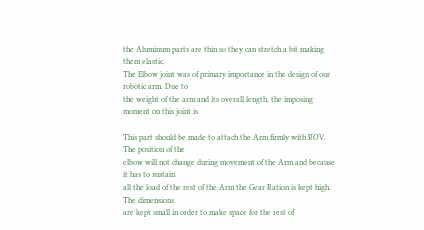the Aluminum parts are thin so they can stretch a bit making them elastic.
The Elbow joint was of primary importance in the design of our robotic arm. Due to
the weight of the arm and its overall length, the imposing moment on this joint is

This part should be made to attach the Arm firmly with ROV. The position of the
elbow will not change during movement of the Arm and because it has to sustain
all the load of the rest of the Arm the Gear Ration is kept high. The dimensions
are kept small in order to make space for the rest of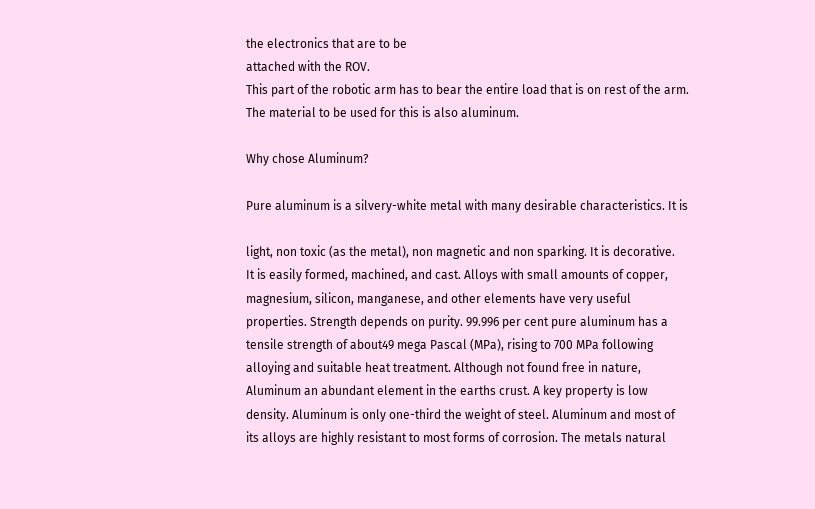the electronics that are to be
attached with the ROV.
This part of the robotic arm has to bear the entire load that is on rest of the arm.
The material to be used for this is also aluminum.

Why chose Aluminum?

Pure aluminum is a silvery-white metal with many desirable characteristics. It is

light, non toxic (as the metal), non magnetic and non sparking. It is decorative.
It is easily formed, machined, and cast. Alloys with small amounts of copper,
magnesium, silicon, manganese, and other elements have very useful
properties. Strength depends on purity. 99.996 per cent pure aluminum has a
tensile strength of about49 mega Pascal (MPa), rising to 700 MPa following
alloying and suitable heat treatment. Although not found free in nature,
Aluminum an abundant element in the earths crust. A key property is low
density. Aluminum is only one-third the weight of steel. Aluminum and most of
its alloys are highly resistant to most forms of corrosion. The metals natural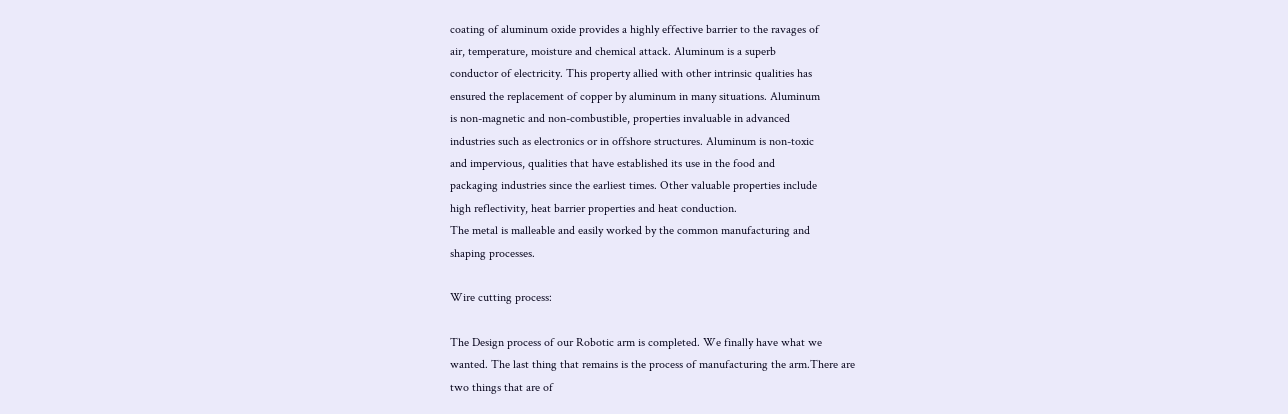coating of aluminum oxide provides a highly effective barrier to the ravages of
air, temperature, moisture and chemical attack. Aluminum is a superb
conductor of electricity. This property allied with other intrinsic qualities has
ensured the replacement of copper by aluminum in many situations. Aluminum
is non-magnetic and non-combustible, properties invaluable in advanced
industries such as electronics or in offshore structures. Aluminum is non-toxic
and impervious, qualities that have established its use in the food and
packaging industries since the earliest times. Other valuable properties include
high reflectivity, heat barrier properties and heat conduction.
The metal is malleable and easily worked by the common manufacturing and
shaping processes.

Wire cutting process:

The Design process of our Robotic arm is completed. We finally have what we
wanted. The last thing that remains is the process of manufacturing the arm.There are
two things that are of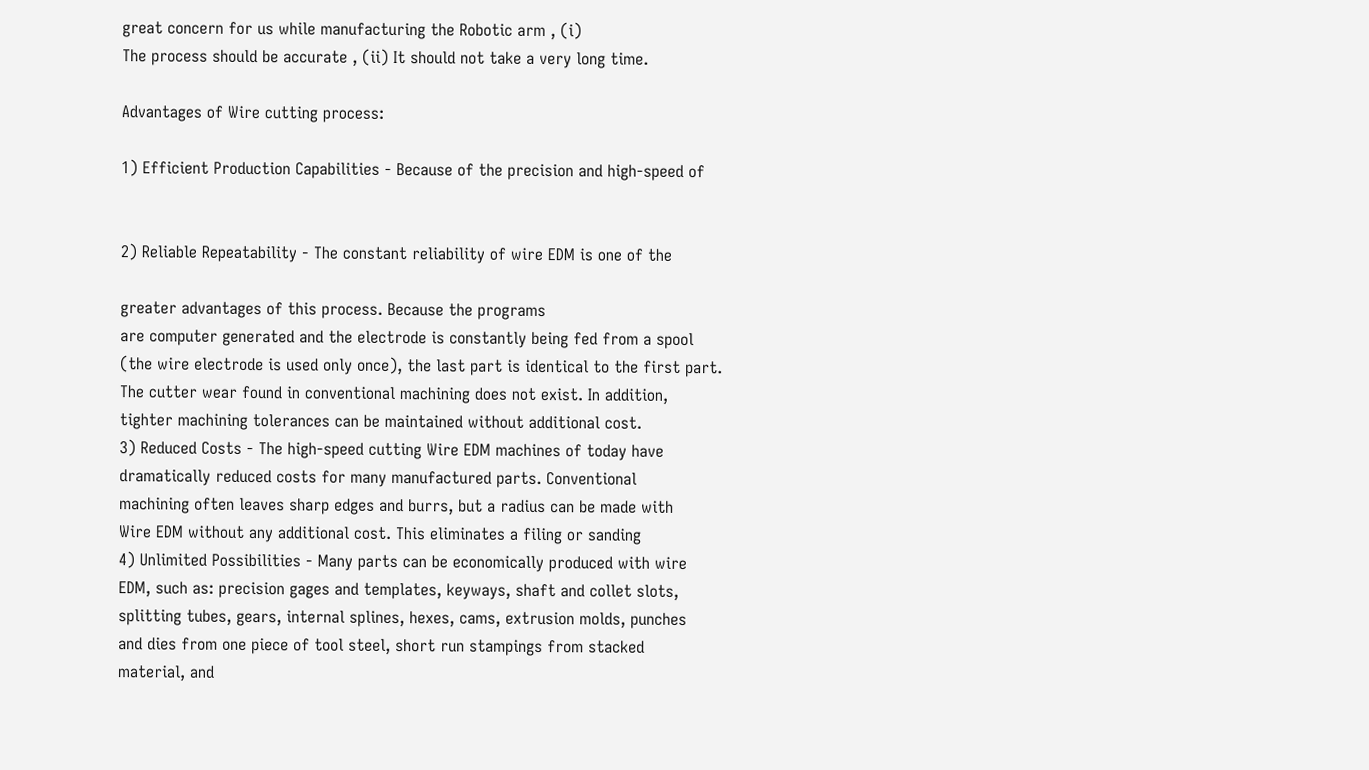great concern for us while manufacturing the Robotic arm , (i)
The process should be accurate , (ii) It should not take a very long time.

Advantages of Wire cutting process:

1) Efficient Production Capabilities - Because of the precision and high-speed of


2) Reliable Repeatability - The constant reliability of wire EDM is one of the

greater advantages of this process. Because the programs
are computer generated and the electrode is constantly being fed from a spool
(the wire electrode is used only once), the last part is identical to the first part.
The cutter wear found in conventional machining does not exist. In addition,
tighter machining tolerances can be maintained without additional cost.
3) Reduced Costs - The high-speed cutting Wire EDM machines of today have
dramatically reduced costs for many manufactured parts. Conventional
machining often leaves sharp edges and burrs, but a radius can be made with
Wire EDM without any additional cost. This eliminates a filing or sanding
4) Unlimited Possibilities - Many parts can be economically produced with wire
EDM, such as: precision gages and templates, keyways, shaft and collet slots,
splitting tubes, gears, internal splines, hexes, cams, extrusion molds, punches
and dies from one piece of tool steel, short run stampings from stacked
material, and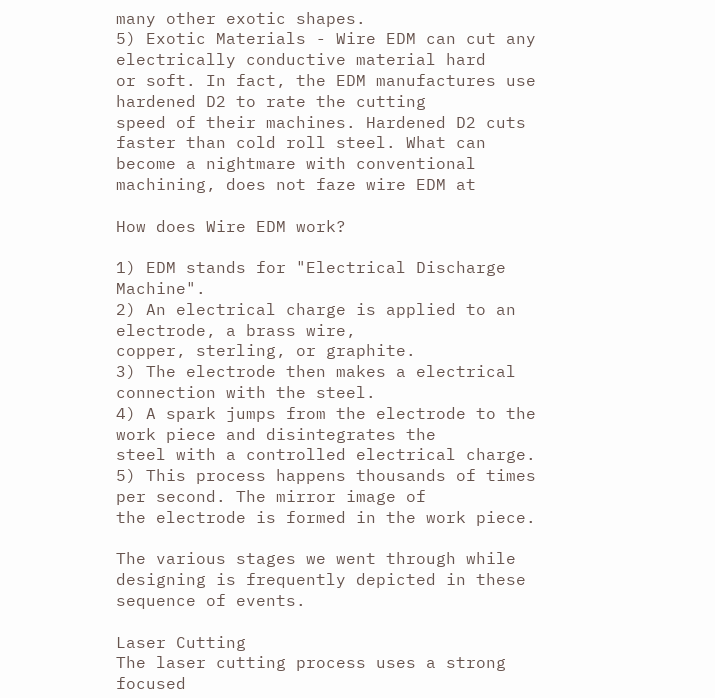many other exotic shapes.
5) Exotic Materials - Wire EDM can cut any electrically conductive material hard
or soft. In fact, the EDM manufactures use hardened D2 to rate the cutting
speed of their machines. Hardened D2 cuts faster than cold roll steel. What can
become a nightmare with conventional machining, does not faze wire EDM at

How does Wire EDM work?

1) EDM stands for "Electrical Discharge Machine".
2) An electrical charge is applied to an electrode, a brass wire,
copper, sterling, or graphite.
3) The electrode then makes a electrical connection with the steel.
4) A spark jumps from the electrode to the work piece and disintegrates the
steel with a controlled electrical charge.
5) This process happens thousands of times per second. The mirror image of
the electrode is formed in the work piece.

The various stages we went through while designing is frequently depicted in these
sequence of events.

Laser Cutting
The laser cutting process uses a strong focused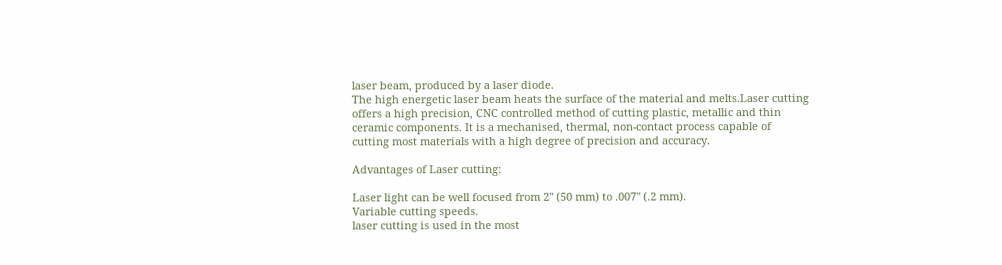laser beam, produced by a laser diode.
The high energetic laser beam heats the surface of the material and melts.Laser cutting
offers a high precision, CNC controlled method of cutting plastic, metallic and thin
ceramic components. It is a mechanised, thermal, non-contact process capable of
cutting most materials with a high degree of precision and accuracy.

Advantages of Laser cutting:

Laser light can be well focused from 2" (50 mm) to .007" (.2 mm).
Variable cutting speeds.
laser cutting is used in the most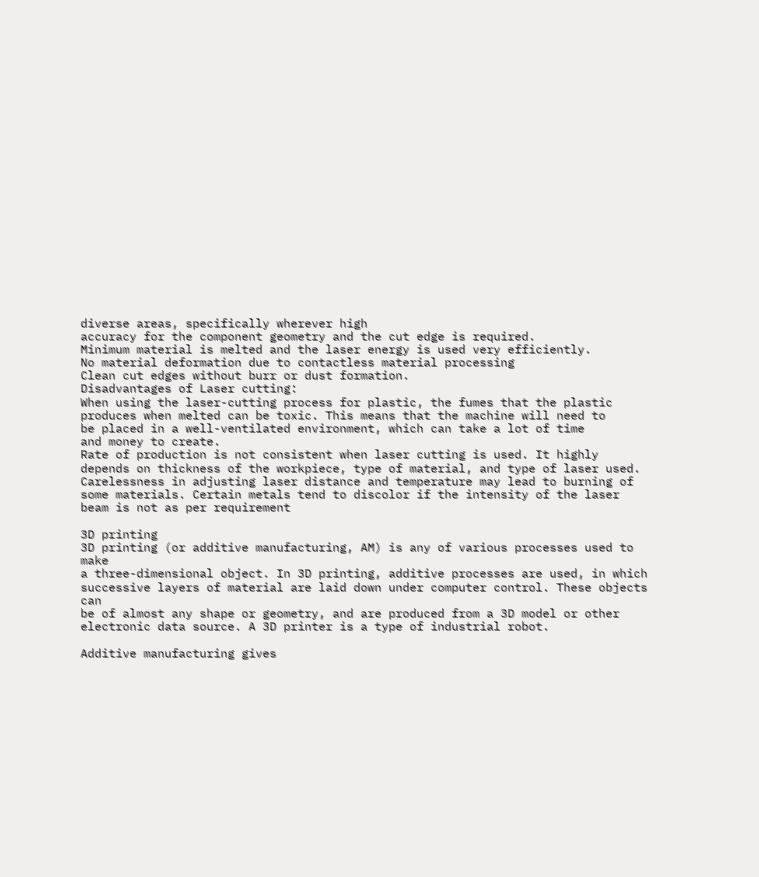diverse areas, specifically wherever high
accuracy for the component geometry and the cut edge is required.
Minimum material is melted and the laser energy is used very efficiently.
No material deformation due to contactless material processing
Clean cut edges without burr or dust formation.
Disadvantages of Laser cutting:
When using the laser-cutting process for plastic, the fumes that the plastic
produces when melted can be toxic. This means that the machine will need to
be placed in a well-ventilated environment, which can take a lot of time
and money to create.
Rate of production is not consistent when laser cutting is used. It highly
depends on thickness of the workpiece, type of material, and type of laser used.
Carelessness in adjusting laser distance and temperature may lead to burning of
some materials. Certain metals tend to discolor if the intensity of the laser
beam is not as per requirement

3D printing
3D printing (or additive manufacturing, AM) is any of various processes used to make
a three-dimensional object. In 3D printing, additive processes are used, in which
successive layers of material are laid down under computer control. These objects can
be of almost any shape or geometry, and are produced from a 3D model or other
electronic data source. A 3D printer is a type of industrial robot.

Additive manufacturing gives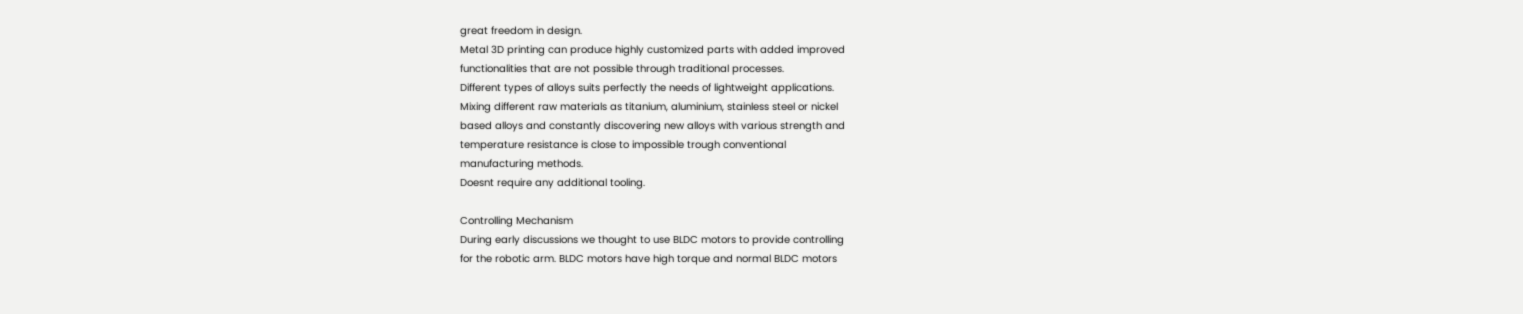great freedom in design.
Metal 3D printing can produce highly customized parts with added improved
functionalities that are not possible through traditional processes.
Different types of alloys suits perfectly the needs of lightweight applications.
Mixing different raw materials as titanium, aluminium, stainless steel or nickel
based alloys and constantly discovering new alloys with various strength and
temperature resistance is close to impossible trough conventional
manufacturing methods.
Doesnt require any additional tooling.

Controlling Mechanism
During early discussions we thought to use BLDC motors to provide controlling
for the robotic arm. BLDC motors have high torque and normal BLDC motors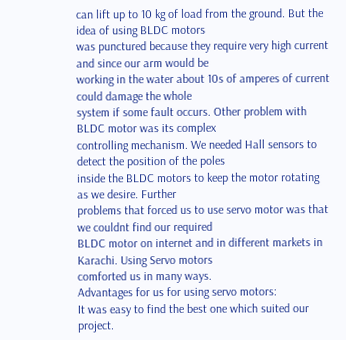can lift up to 10 kg of load from the ground. But the idea of using BLDC motors
was punctured because they require very high current and since our arm would be
working in the water about 10s of amperes of current could damage the whole
system if some fault occurs. Other problem with BLDC motor was its complex
controlling mechanism. We needed Hall sensors to detect the position of the poles
inside the BLDC motors to keep the motor rotating as we desire. Further
problems that forced us to use servo motor was that we couldnt find our required
BLDC motor on internet and in different markets in Karachi. Using Servo motors
comforted us in many ways.
Advantages for us for using servo motors:
It was easy to find the best one which suited our project.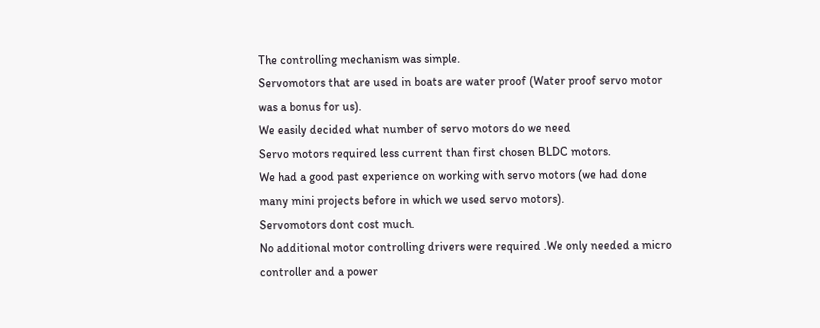The controlling mechanism was simple.
Servomotors that are used in boats are water proof (Water proof servo motor
was a bonus for us).
We easily decided what number of servo motors do we need
Servo motors required less current than first chosen BLDC motors.
We had a good past experience on working with servo motors (we had done
many mini projects before in which we used servo motors).
Servomotors dont cost much.
No additional motor controlling drivers were required .We only needed a micro
controller and a power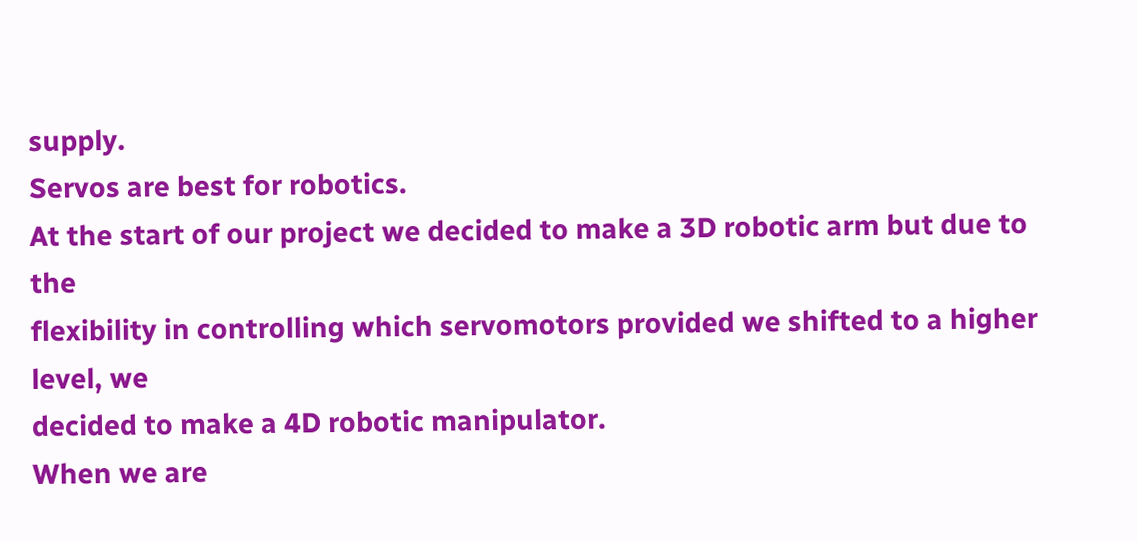supply.
Servos are best for robotics.
At the start of our project we decided to make a 3D robotic arm but due to the
flexibility in controlling which servomotors provided we shifted to a higher level, we
decided to make a 4D robotic manipulator.
When we are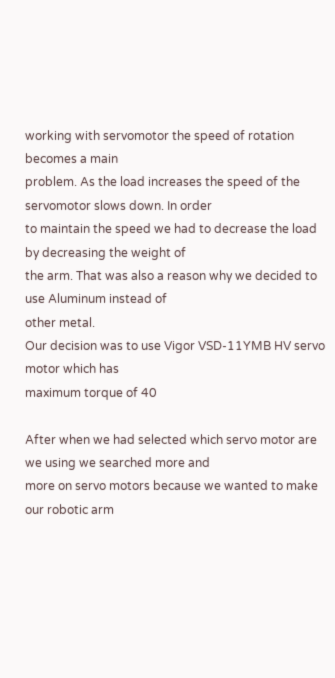working with servomotor the speed of rotation becomes a main
problem. As the load increases the speed of the servomotor slows down. In order
to maintain the speed we had to decrease the load by decreasing the weight of
the arm. That was also a reason why we decided to use Aluminum instead of
other metal.
Our decision was to use Vigor VSD-11YMB HV servo motor which has
maximum torque of 40

After when we had selected which servo motor are we using we searched more and
more on servo motors because we wanted to make our robotic arm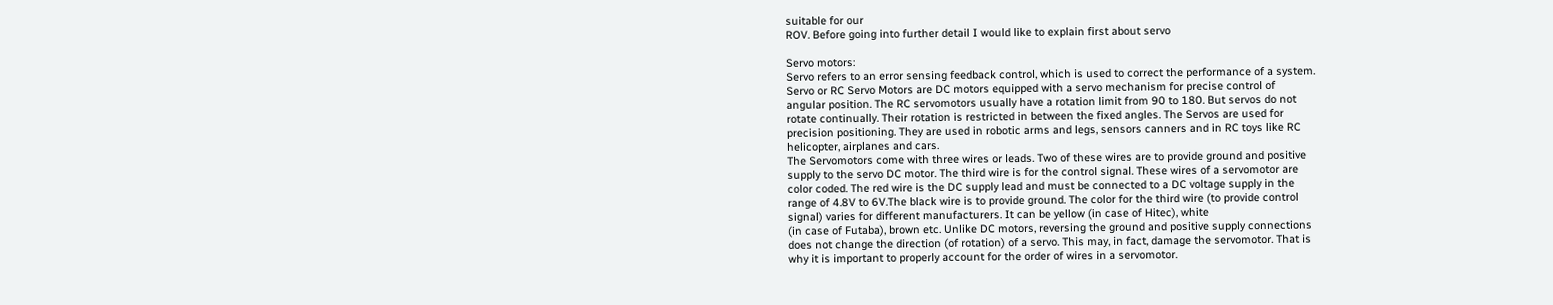suitable for our
ROV. Before going into further detail I would like to explain first about servo

Servo motors:
Servo refers to an error sensing feedback control, which is used to correct the performance of a system.
Servo or RC Servo Motors are DC motors equipped with a servo mechanism for precise control of
angular position. The RC servomotors usually have a rotation limit from 90 to 180. But servos do not
rotate continually. Their rotation is restricted in between the fixed angles. The Servos are used for
precision positioning. They are used in robotic arms and legs, sensors canners and in RC toys like RC
helicopter, airplanes and cars.
The Servomotors come with three wires or leads. Two of these wires are to provide ground and positive
supply to the servo DC motor. The third wire is for the control signal. These wires of a servomotor are
color coded. The red wire is the DC supply lead and must be connected to a DC voltage supply in the
range of 4.8V to 6V.The black wire is to provide ground. The color for the third wire (to provide control
signal) varies for different manufacturers. It can be yellow (in case of Hitec), white
(in case of Futaba), brown etc. Unlike DC motors, reversing the ground and positive supply connections
does not change the direction (of rotation) of a servo. This may, in fact, damage the servomotor. That is
why it is important to properly account for the order of wires in a servomotor.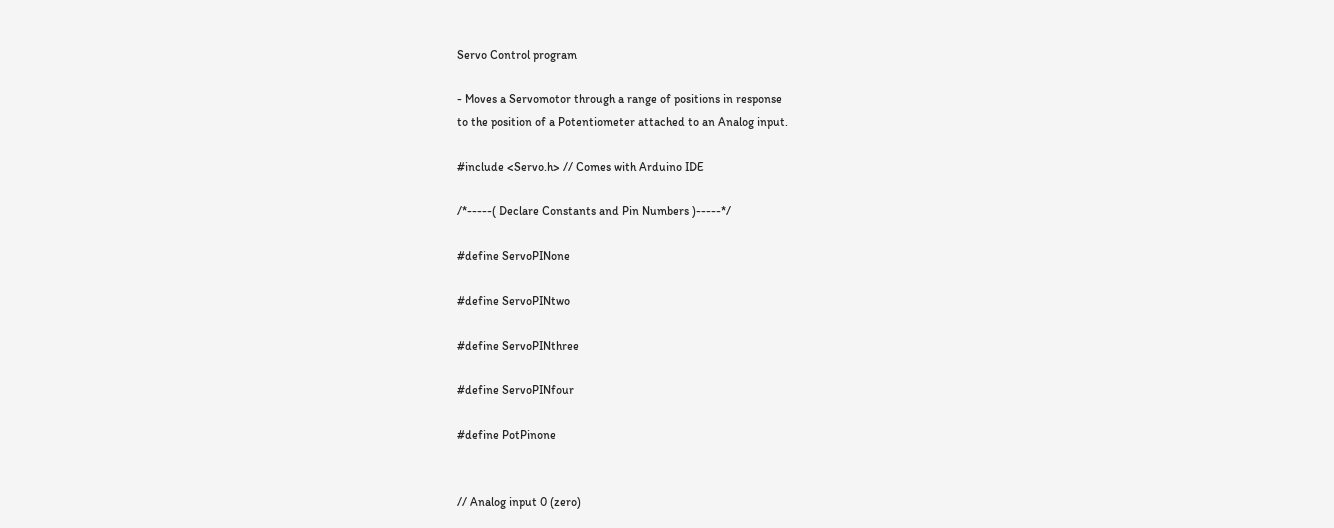Servo Control program

- Moves a Servomotor through a range of positions in response
to the position of a Potentiometer attached to an Analog input.

#include <Servo.h> // Comes with Arduino IDE

/*-----( Declare Constants and Pin Numbers )-----*/

#define ServoPINone

#define ServoPINtwo

#define ServoPINthree

#define ServoPINfour

#define PotPinone


// Analog input 0 (zero)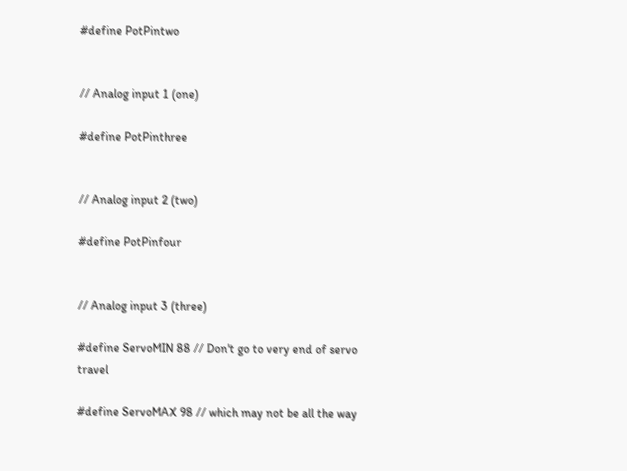#define PotPintwo


// Analog input 1 (one)

#define PotPinthree


// Analog input 2 (two)

#define PotPinfour


// Analog input 3 (three)

#define ServoMIN 88 // Don't go to very end of servo travel

#define ServoMAX 98 // which may not be all the way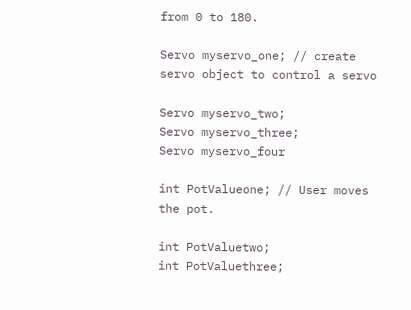from 0 to 180.

Servo myservo_one; // create servo object to control a servo

Servo myservo_two;
Servo myservo_three;
Servo myservo_four

int PotValueone; // User moves the pot.

int PotValuetwo;
int PotValuethree;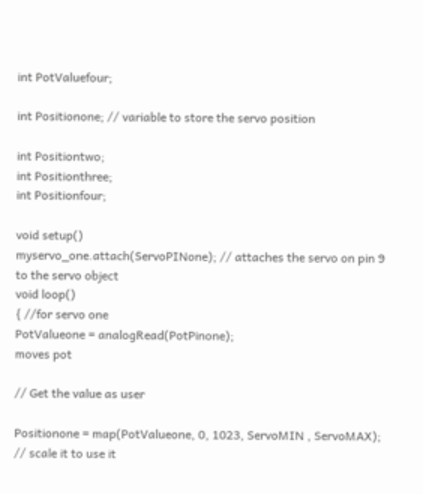int PotValuefour;

int Positionone; // variable to store the servo position

int Positiontwo;
int Positionthree;
int Positionfour;

void setup()
myservo_one.attach(ServoPINone); // attaches the servo on pin 9 to the servo object
void loop()
{ //for servo one
PotValueone = analogRead(PotPinone);
moves pot

// Get the value as user

Positionone = map(PotValueone, 0, 1023, ServoMIN , ServoMAX); // scale it to use it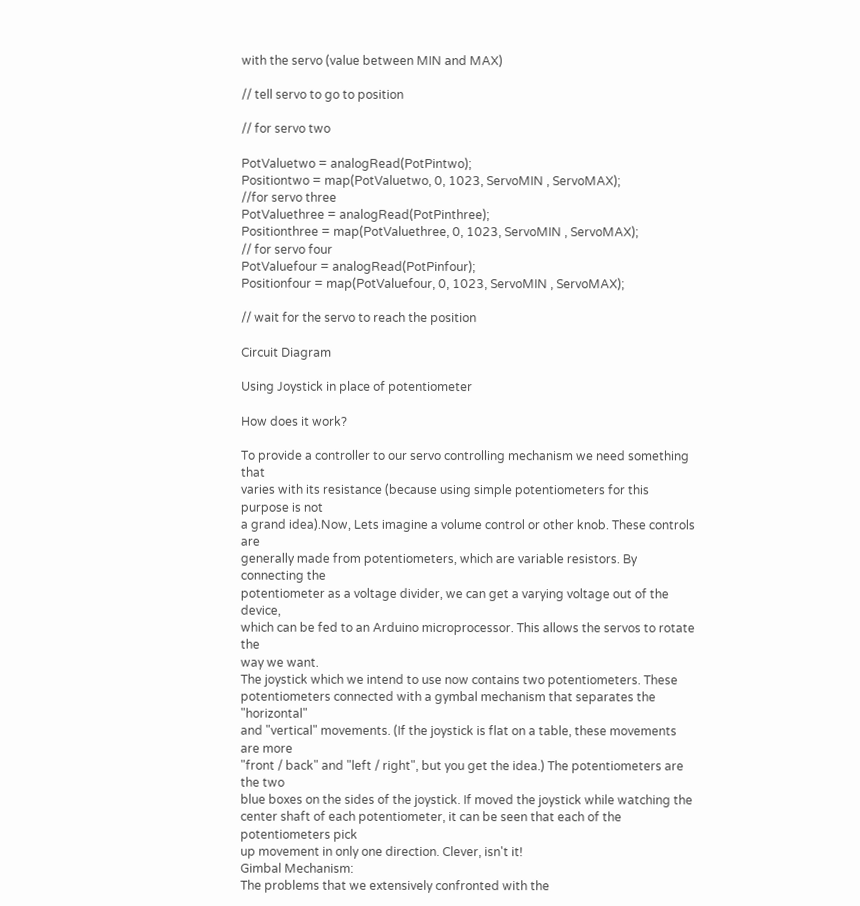with the servo (value between MIN and MAX)

// tell servo to go to position

// for servo two

PotValuetwo = analogRead(PotPintwo);
Positiontwo = map(PotValuetwo, 0, 1023, ServoMIN , ServoMAX);
//for servo three
PotValuethree = analogRead(PotPinthree);
Positionthree = map(PotValuethree, 0, 1023, ServoMIN , ServoMAX);
// for servo four
PotValuefour = analogRead(PotPinfour);
Positionfour = map(PotValuefour, 0, 1023, ServoMIN , ServoMAX);

// wait for the servo to reach the position

Circuit Diagram

Using Joystick in place of potentiometer

How does it work?

To provide a controller to our servo controlling mechanism we need something that
varies with its resistance (because using simple potentiometers for this purpose is not
a grand idea).Now, Lets imagine a volume control or other knob. These controls are
generally made from potentiometers, which are variable resistors. By connecting the
potentiometer as a voltage divider, we can get a varying voltage out of the device,
which can be fed to an Arduino microprocessor. This allows the servos to rotate the
way we want.
The joystick which we intend to use now contains two potentiometers. These
potentiometers connected with a gymbal mechanism that separates the "horizontal"
and "vertical" movements. (If the joystick is flat on a table, these movements are more
"front / back" and "left / right", but you get the idea.) The potentiometers are the two
blue boxes on the sides of the joystick. If moved the joystick while watching the
center shaft of each potentiometer, it can be seen that each of the potentiometers pick
up movement in only one direction. Clever, isn't it!
Gimbal Mechanism:
The problems that we extensively confronted with the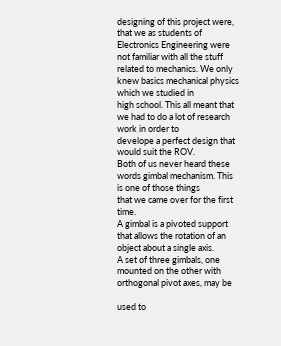designing of this project were,
that we as students of Electronics Engineering were not familiar with all the stuff
related to mechanics. We only knew basics mechanical physics which we studied in
high school. This all meant that we had to do a lot of research work in order to
develope a perfect design that would suit the ROV.
Both of us never heard these words gimbal mechanism. This is one of those things
that we came over for the first time.
A gimbal is a pivoted support that allows the rotation of an object about a single axis.
A set of three gimbals, one mounted on the other with orthogonal pivot axes, may be

used to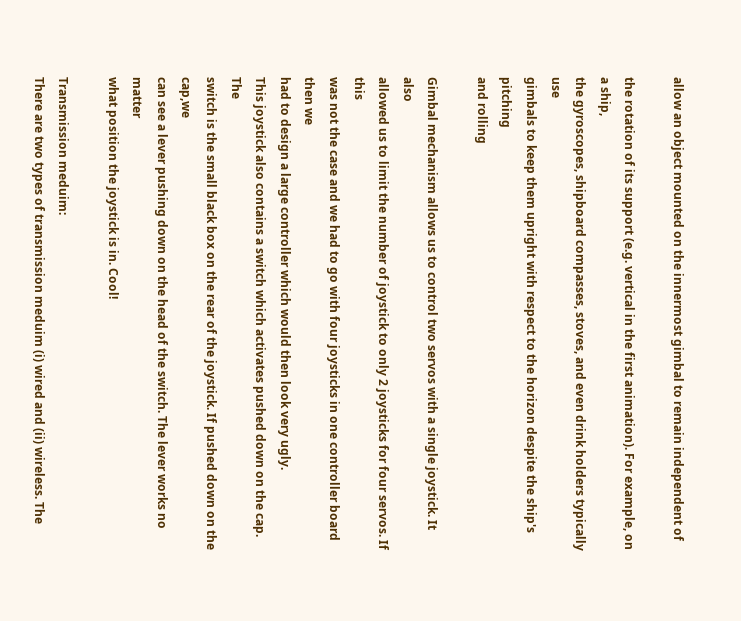allow an object mounted on the innermost gimbal to remain independent of

the rotation of its support (e.g. vertical in the first animation). For example, on a ship,
the gyroscopes, shipboard compasses, stoves, and even drink holders typically use
gimbals to keep them upright with respect to the horizon despite the ship's pitching
and rolling

Gimbal mechanism allows us to control two servos with a single joystick. It also
allowed us to limit the number of joystick to only 2 joysticks for four servos. If this
was not the case and we had to go with four joysticks in one controller board then we
had to design a large controller which would then look very ugly.
This joystick also contains a switch which activates pushed down on the cap. The
switch is the small black box on the rear of the joystick. If pushed down on the cap,we
can see a lever pushing down on the head of the switch. The lever works no matter
what position the joystick is in. Cool!

Transmission meduim:
There are two types of transmission meduim (i) wired and (ii) wireless. The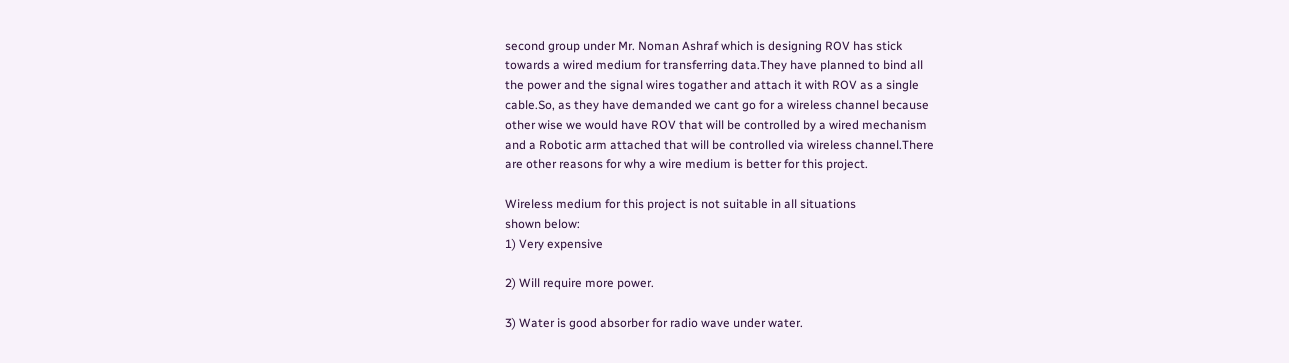second group under Mr. Noman Ashraf which is designing ROV has stick
towards a wired medium for transferring data.They have planned to bind all
the power and the signal wires togather and attach it with ROV as a single
cable.So, as they have demanded we cant go for a wireless channel because
other wise we would have ROV that will be controlled by a wired mechanism
and a Robotic arm attached that will be controlled via wireless channel.There
are other reasons for why a wire medium is better for this project.

Wireless medium for this project is not suitable in all situations
shown below:
1) Very expensive

2) Will require more power.

3) Water is good absorber for radio wave under water.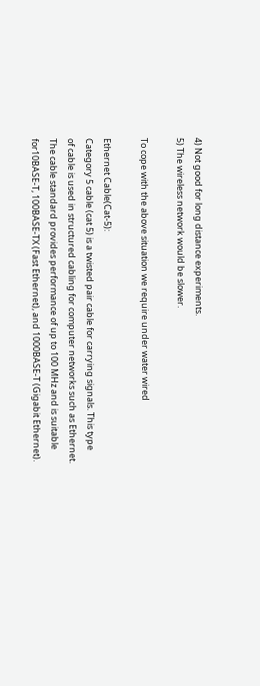4) Not good for long distance experiments.
5) The wireless network would be slower.

To cope with the above situation we require under water wired

Ethernet Cable(Cat-5):
Category 5 cable (cat 5) is a twisted pair cable for carrying signals. This type
of cable is used in structured cabling for computer networks such as Ethernet.
The cable standard provides performance of up to 100 MHz and is suitable
for10BASE-T, 100BASE-TX (Fast Ethernet), and 1000BASE-T (Gigabit Ethernet).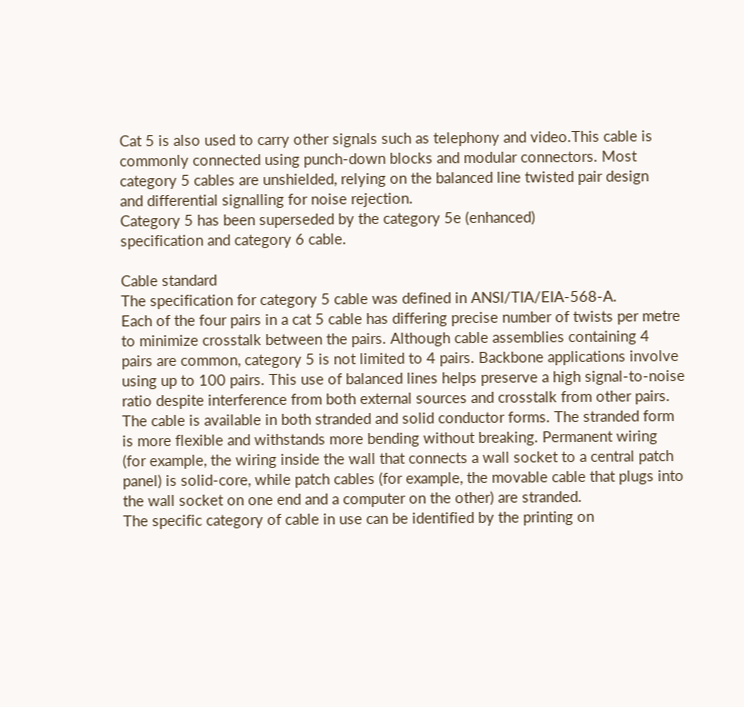Cat 5 is also used to carry other signals such as telephony and video.This cable is
commonly connected using punch-down blocks and modular connectors. Most
category 5 cables are unshielded, relying on the balanced line twisted pair design
and differential signalling for noise rejection.
Category 5 has been superseded by the category 5e (enhanced)
specification and category 6 cable.

Cable standard
The specification for category 5 cable was defined in ANSI/TIA/EIA-568-A.
Each of the four pairs in a cat 5 cable has differing precise number of twists per metre
to minimize crosstalk between the pairs. Although cable assemblies containing 4
pairs are common, category 5 is not limited to 4 pairs. Backbone applications involve
using up to 100 pairs. This use of balanced lines helps preserve a high signal-to-noise
ratio despite interference from both external sources and crosstalk from other pairs.
The cable is available in both stranded and solid conductor forms. The stranded form
is more flexible and withstands more bending without breaking. Permanent wiring
(for example, the wiring inside the wall that connects a wall socket to a central patch
panel) is solid-core, while patch cables (for example, the movable cable that plugs into
the wall socket on one end and a computer on the other) are stranded.
The specific category of cable in use can be identified by the printing on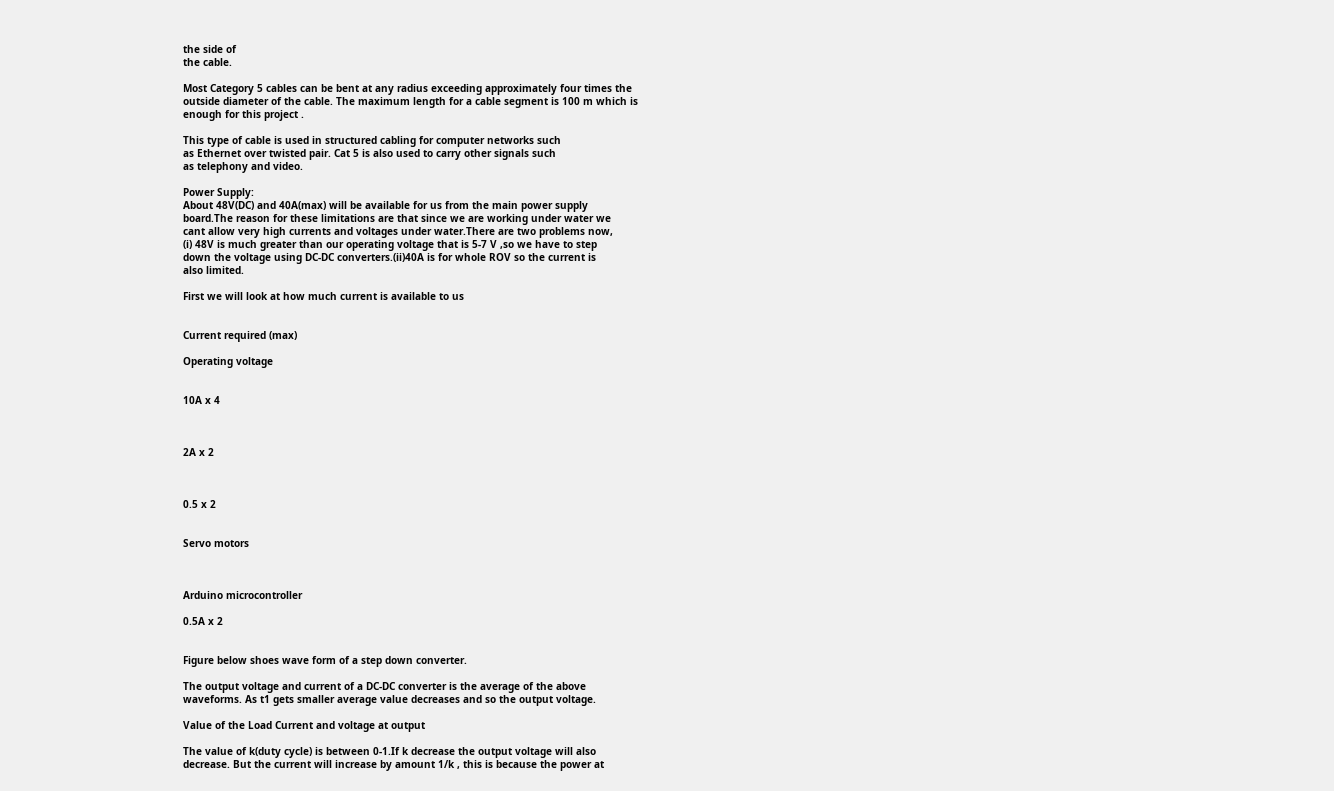the side of
the cable.

Most Category 5 cables can be bent at any radius exceeding approximately four times the
outside diameter of the cable. The maximum length for a cable segment is 100 m which is
enough for this project .

This type of cable is used in structured cabling for computer networks such
as Ethernet over twisted pair. Cat 5 is also used to carry other signals such
as telephony and video.

Power Supply:
About 48V(DC) and 40A(max) will be available for us from the main power supply
board.The reason for these limitations are that since we are working under water we
cant allow very high currents and voltages under water.There are two problems now,
(i) 48V is much greater than our operating voltage that is 5-7 V ,so we have to step
down the voltage using DC-DC converters.(ii)40A is for whole ROV so the current is
also limited.

First we will look at how much current is available to us


Current required (max)

Operating voltage


10A x 4



2A x 2



0.5 x 2


Servo motors



Arduino microcontroller

0.5A x 2


Figure below shoes wave form of a step down converter.

The output voltage and current of a DC-DC converter is the average of the above
waveforms. As t1 gets smaller average value decreases and so the output voltage.

Value of the Load Current and voltage at output

The value of k(duty cycle) is between 0-1.If k decrease the output voltage will also
decrease. But the current will increase by amount 1/k , this is because the power at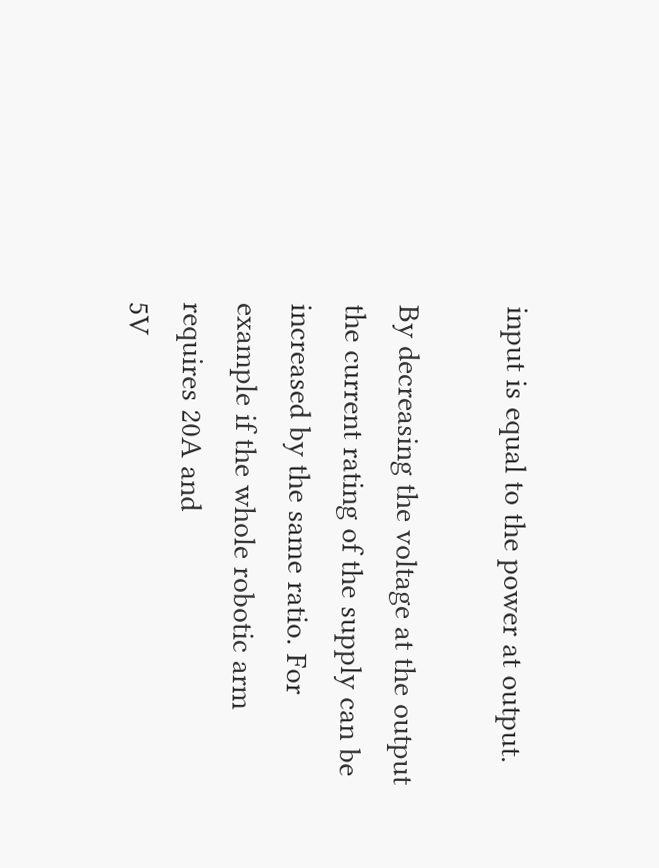input is equal to the power at output.

By decreasing the voltage at the output the current rating of the supply can be
increased by the same ratio. For example if the whole robotic arm requires 20A and
5V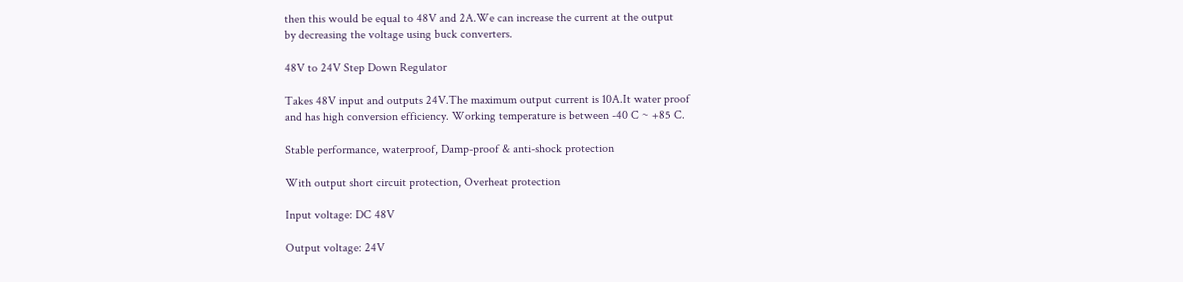then this would be equal to 48V and 2A.We can increase the current at the output
by decreasing the voltage using buck converters.

48V to 24V Step Down Regulator

Takes 48V input and outputs 24V.The maximum output current is 10A.It water proof
and has high conversion efficiency. Working temperature is between -40 C ~ +85 C.

Stable performance, waterproof, Damp-proof & anti-shock protection

With output short circuit protection, Overheat protection

Input voltage: DC 48V

Output voltage: 24V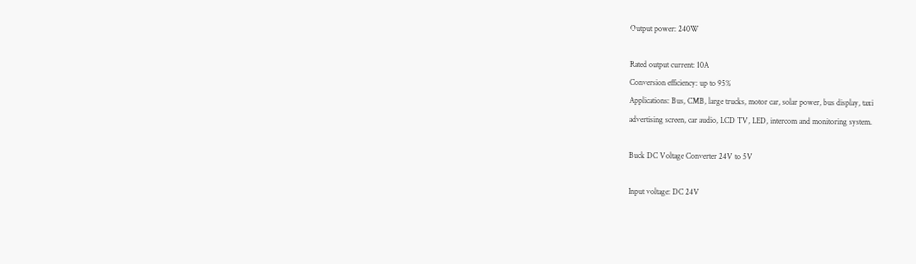Output power: 240W

Rated output current: 10A
Conversion efficiency: up to 95%
Applications: Bus, CMB, large trucks, motor car, solar power, bus display, taxi
advertising screen, car audio, LCD TV, LED, intercom and monitoring system.

Buck DC Voltage Converter 24V to 5V

Input voltage: DC 24V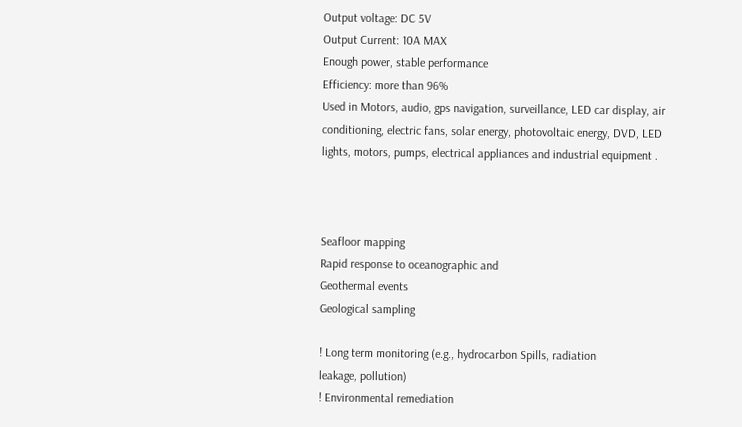Output voltage: DC 5V
Output Current: 10A MAX
Enough power, stable performance
Efficiency: more than 96%
Used in Motors, audio, gps navigation, surveillance, LED car display, air
conditioning, electric fans, solar energy, photovoltaic energy, DVD, LED
lights, motors, pumps, electrical appliances and industrial equipment .



Seafloor mapping
Rapid response to oceanographic and
Geothermal events
Geological sampling

! Long term monitoring (e.g., hydrocarbon Spills, radiation
leakage, pollution)
! Environmental remediation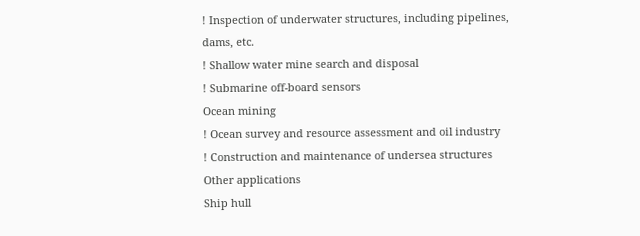! Inspection of underwater structures, including pipelines,
dams, etc.
! Shallow water mine search and disposal
! Submarine off-board sensors
Ocean mining
! Ocean survey and resource assessment and oil industry
! Construction and maintenance of undersea structures
Other applications
Ship hull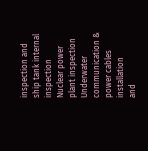inspection and ship tank internal inspection
Nuclear power plant inspection
Underwater communication & power cables installation
and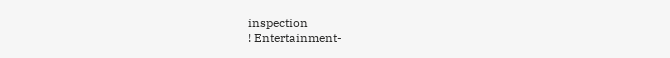inspection
! Entertainment-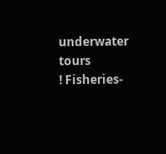underwater tours
! Fisheries-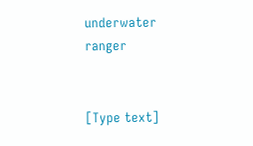underwater ranger


[Type text]